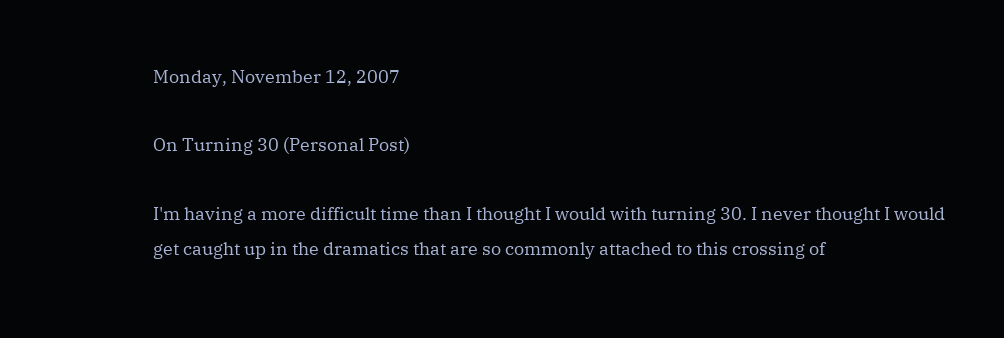Monday, November 12, 2007

On Turning 30 (Personal Post)

I'm having a more difficult time than I thought I would with turning 30. I never thought I would get caught up in the dramatics that are so commonly attached to this crossing of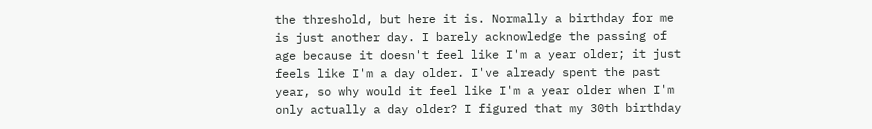the threshold, but here it is. Normally a birthday for me is just another day. I barely acknowledge the passing of age because it doesn't feel like I'm a year older; it just feels like I'm a day older. I've already spent the past year, so why would it feel like I'm a year older when I'm only actually a day older? I figured that my 30th birthday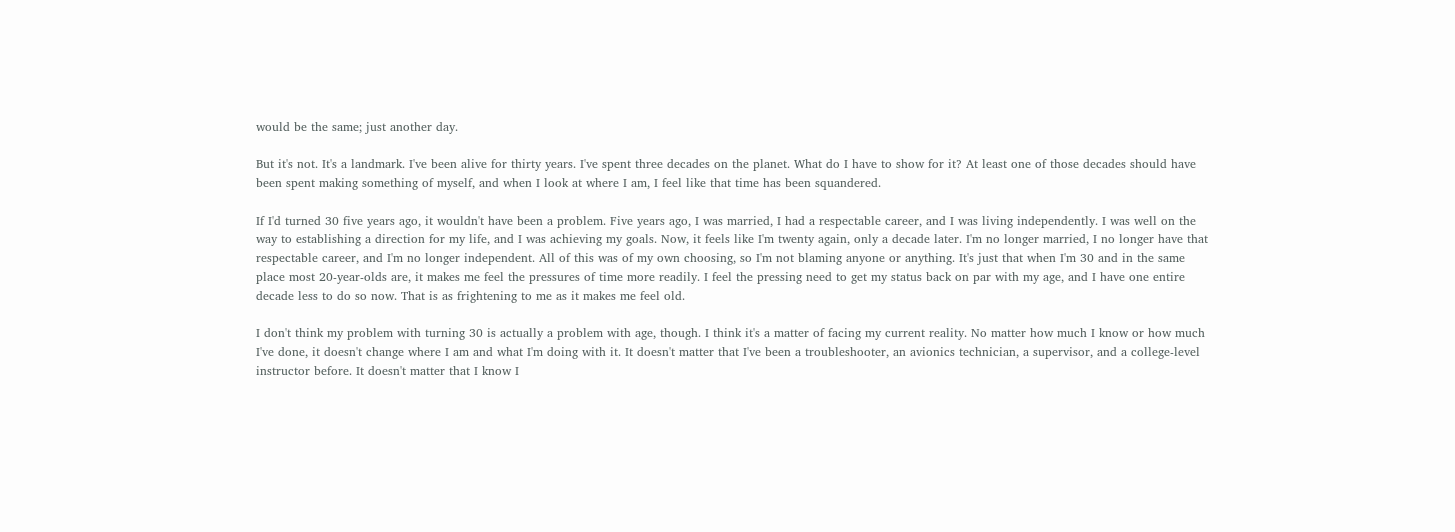would be the same; just another day.

But it's not. It's a landmark. I've been alive for thirty years. I've spent three decades on the planet. What do I have to show for it? At least one of those decades should have been spent making something of myself, and when I look at where I am, I feel like that time has been squandered.

If I'd turned 30 five years ago, it wouldn't have been a problem. Five years ago, I was married, I had a respectable career, and I was living independently. I was well on the way to establishing a direction for my life, and I was achieving my goals. Now, it feels like I'm twenty again, only a decade later. I'm no longer married, I no longer have that respectable career, and I'm no longer independent. All of this was of my own choosing, so I'm not blaming anyone or anything. It's just that when I'm 30 and in the same place most 20-year-olds are, it makes me feel the pressures of time more readily. I feel the pressing need to get my status back on par with my age, and I have one entire decade less to do so now. That is as frightening to me as it makes me feel old.

I don't think my problem with turning 30 is actually a problem with age, though. I think it's a matter of facing my current reality. No matter how much I know or how much I've done, it doesn't change where I am and what I'm doing with it. It doesn't matter that I've been a troubleshooter, an avionics technician, a supervisor, and a college-level instructor before. It doesn't matter that I know I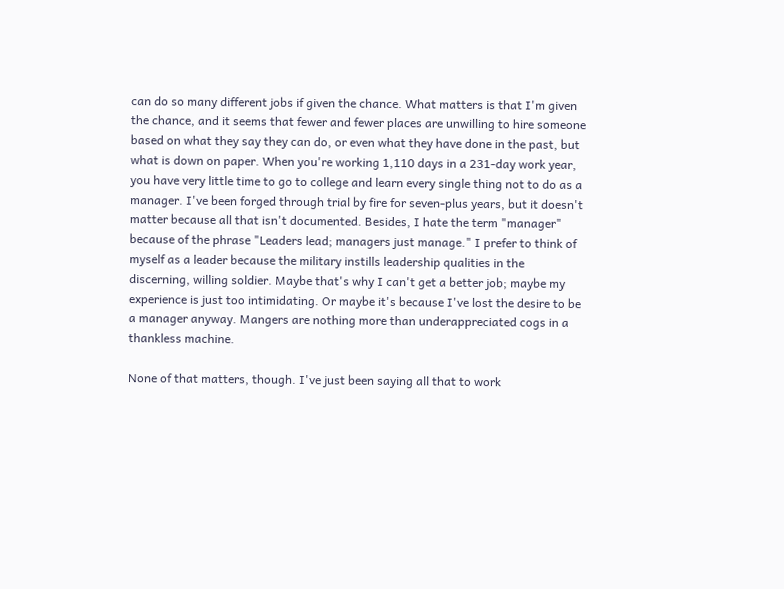can do so many different jobs if given the chance. What matters is that I'm given the chance, and it seems that fewer and fewer places are unwilling to hire someone based on what they say they can do, or even what they have done in the past, but what is down on paper. When you're working 1,110 days in a 231-day work year, you have very little time to go to college and learn every single thing not to do as a manager. I've been forged through trial by fire for seven-plus years, but it doesn't matter because all that isn't documented. Besides, I hate the term "manager" because of the phrase "Leaders lead; managers just manage." I prefer to think of myself as a leader because the military instills leadership qualities in the discerning, willing soldier. Maybe that's why I can't get a better job; maybe my experience is just too intimidating. Or maybe it's because I've lost the desire to be a manager anyway. Mangers are nothing more than underappreciated cogs in a thankless machine.

None of that matters, though. I've just been saying all that to work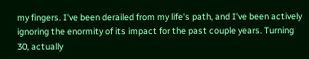my fingers. I've been derailed from my life's path, and I've been actively ignoring the enormity of its impact for the past couple years. Turning 30, actually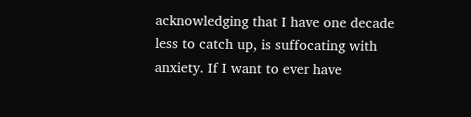acknowledging that I have one decade less to catch up, is suffocating with anxiety. If I want to ever have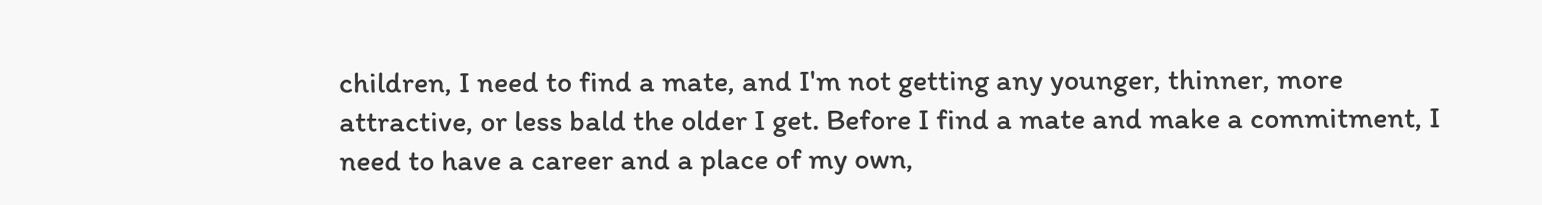children, I need to find a mate, and I'm not getting any younger, thinner, more attractive, or less bald the older I get. Before I find a mate and make a commitment, I need to have a career and a place of my own,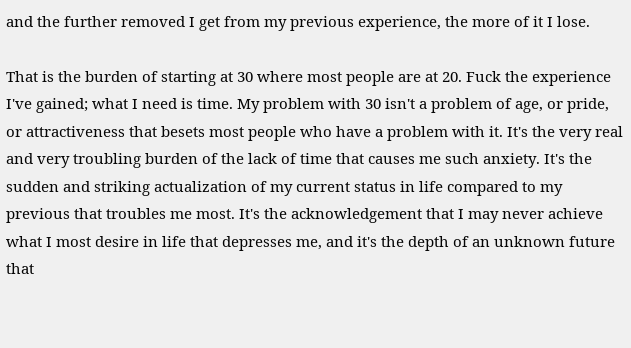and the further removed I get from my previous experience, the more of it I lose.

That is the burden of starting at 30 where most people are at 20. Fuck the experience I've gained; what I need is time. My problem with 30 isn't a problem of age, or pride, or attractiveness that besets most people who have a problem with it. It's the very real and very troubling burden of the lack of time that causes me such anxiety. It's the sudden and striking actualization of my current status in life compared to my previous that troubles me most. It's the acknowledgement that I may never achieve what I most desire in life that depresses me, and it's the depth of an unknown future that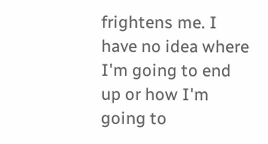frightens me. I have no idea where I'm going to end up or how I'm going to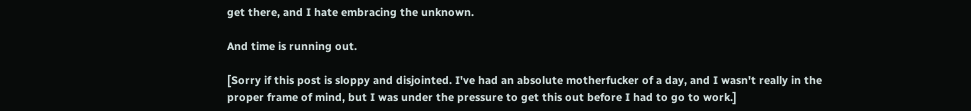get there, and I hate embracing the unknown.

And time is running out.

[Sorry if this post is sloppy and disjointed. I've had an absolute motherfucker of a day, and I wasn't really in the proper frame of mind, but I was under the pressure to get this out before I had to go to work.]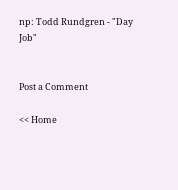np: Todd Rundgren - "Day Job"


Post a Comment

<< Home